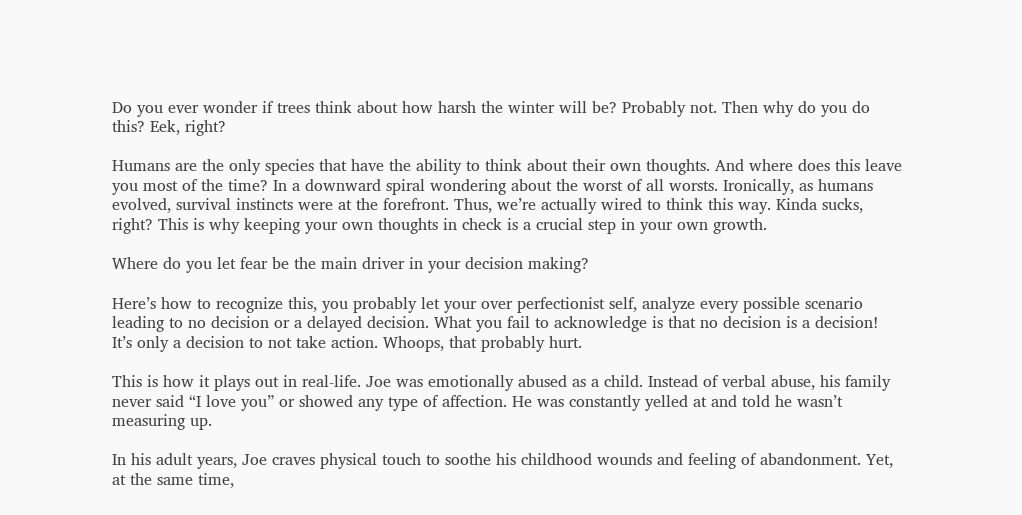Do you ever wonder if trees think about how harsh the winter will be? Probably not. Then why do you do this? Eek, right?

Humans are the only species that have the ability to think about their own thoughts. And where does this leave you most of the time? In a downward spiral wondering about the worst of all worsts. Ironically, as humans evolved, survival instincts were at the forefront. Thus, we’re actually wired to think this way. Kinda sucks, right? This is why keeping your own thoughts in check is a crucial step in your own growth.

Where do you let fear be the main driver in your decision making?

Here’s how to recognize this, you probably let your over perfectionist self, analyze every possible scenario leading to no decision or a delayed decision. What you fail to acknowledge is that no decision is a decision! It’s only a decision to not take action. Whoops, that probably hurt.

This is how it plays out in real-life. Joe was emotionally abused as a child. Instead of verbal abuse, his family never said “I love you” or showed any type of affection. He was constantly yelled at and told he wasn’t measuring up.

In his adult years, Joe craves physical touch to soothe his childhood wounds and feeling of abandonment. Yet, at the same time,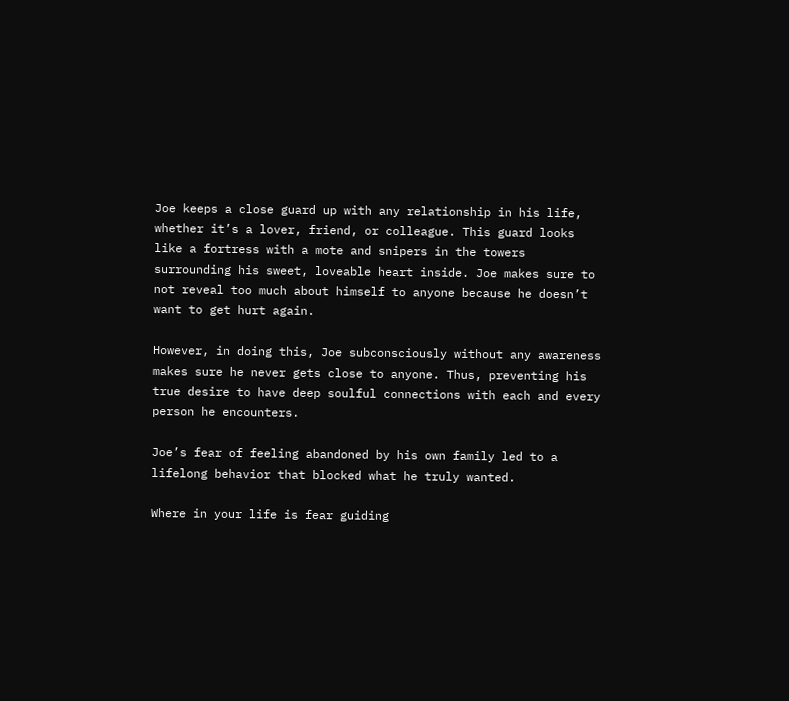Joe keeps a close guard up with any relationship in his life, whether it’s a lover, friend, or colleague. This guard looks like a fortress with a mote and snipers in the towers surrounding his sweet, loveable heart inside. Joe makes sure to not reveal too much about himself to anyone because he doesn’t want to get hurt again.

However, in doing this, Joe subconsciously without any awareness makes sure he never gets close to anyone. Thus, preventing his true desire to have deep soulful connections with each and every person he encounters.

Joe’s fear of feeling abandoned by his own family led to a lifelong behavior that blocked what he truly wanted.

Where in your life is fear guiding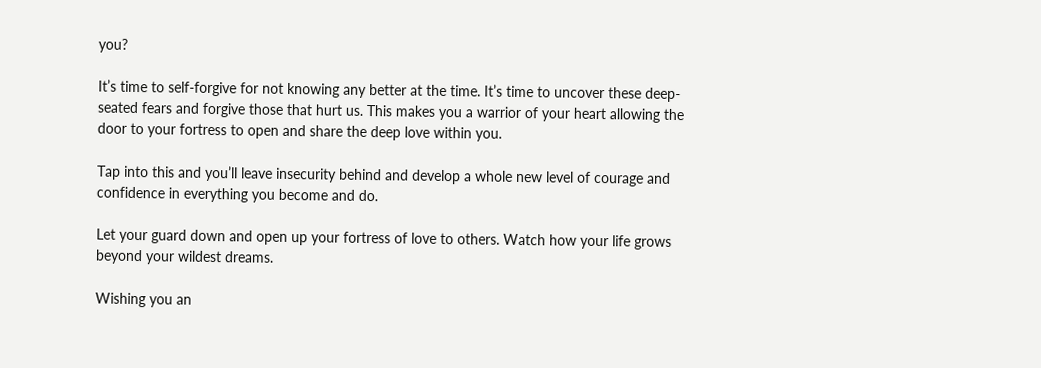you?

It’s time to self-forgive for not knowing any better at the time. It’s time to uncover these deep-seated fears and forgive those that hurt us. This makes you a warrior of your heart allowing the door to your fortress to open and share the deep love within you.

Tap into this and you’ll leave insecurity behind and develop a whole new level of courage and confidence in everything you become and do.

Let your guard down and open up your fortress of love to others. Watch how your life grows beyond your wildest dreams.

Wishing you an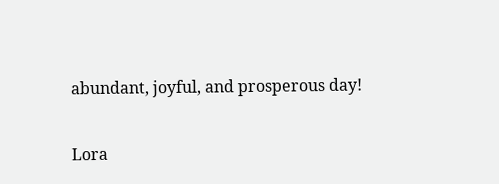abundant, joyful, and prosperous day!

Lora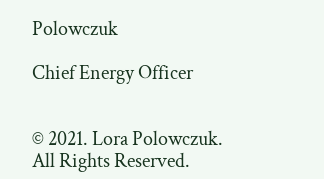Polowczuk

Chief Energy Officer


© 2021. Lora Polowczuk. All Rights Reserved.